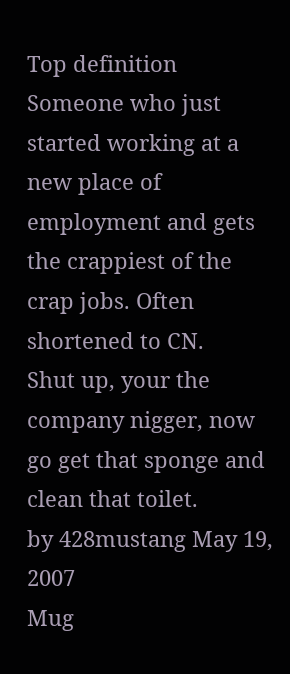Top definition
Someone who just started working at a new place of employment and gets the crappiest of the crap jobs. Often shortened to CN.
Shut up, your the company nigger, now go get that sponge and clean that toilet.
by 428mustang May 19, 2007
Mug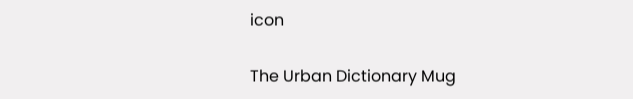icon

The Urban Dictionary Mug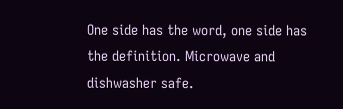One side has the word, one side has the definition. Microwave and dishwasher safe.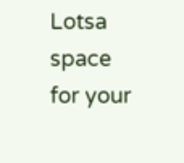Lotsa space for your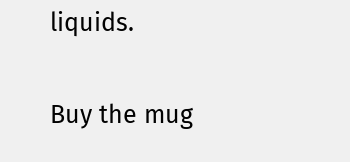liquids.

Buy the mug